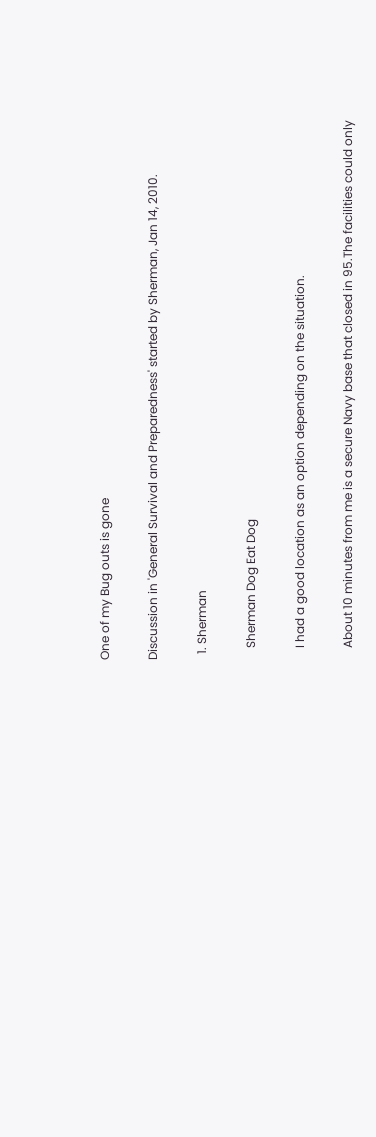One of my Bug outs is gone

Discussion in 'General Survival and Preparedness' started by Sherman, Jan 14, 2010.

  1. Sherman

    Sherman Dog Eat Dog

    I had a good location as an option depending on the situation.

    About 10 minutes from me is a secure Navy base that closed in 95.The facilities could only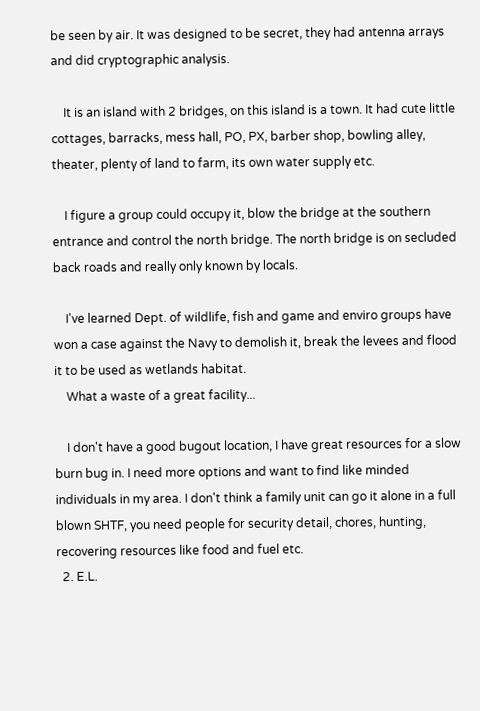be seen by air. It was designed to be secret, they had antenna arrays and did cryptographic analysis.

    It is an island with 2 bridges, on this island is a town. It had cute little cottages, barracks, mess hall, PO, PX, barber shop, bowling alley, theater, plenty of land to farm, its own water supply etc.

    I figure a group could occupy it, blow the bridge at the southern entrance and control the north bridge. The north bridge is on secluded back roads and really only known by locals.

    I've learned Dept. of wildlife, fish and game and enviro groups have won a case against the Navy to demolish it, break the levees and flood it to be used as wetlands habitat.
    What a waste of a great facility...

    I don't have a good bugout location, I have great resources for a slow burn bug in. I need more options and want to find like minded individuals in my area. I don't think a family unit can go it alone in a full blown SHTF, you need people for security detail, chores, hunting, recovering resources like food and fuel etc.
  2. E.L.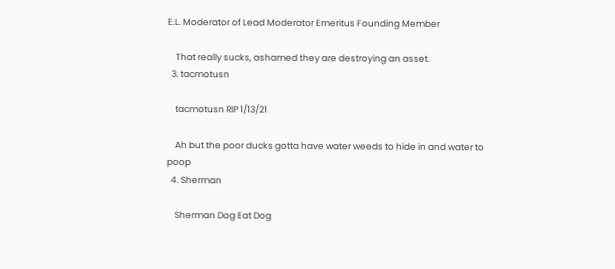E.L. Moderator of Lead Moderator Emeritus Founding Member

    That really sucks, ashamed they are destroying an asset.
  3. tacmotusn

    tacmotusn RIP 1/13/21

    Ah but the poor ducks gotta have water weeds to hide in and water to poop
  4. Sherman

    Sherman Dog Eat Dog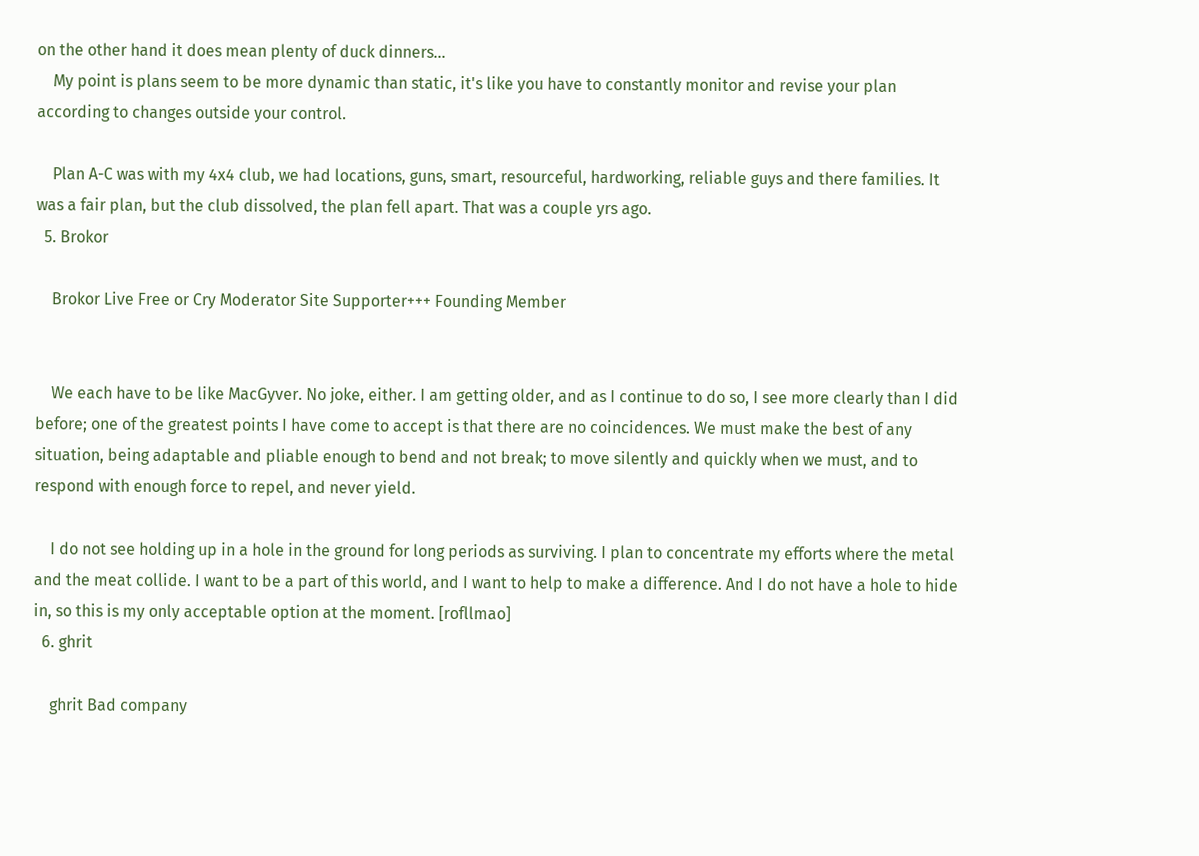on the other hand it does mean plenty of duck dinners...
    My point is plans seem to be more dynamic than static, it's like you have to constantly monitor and revise your plan according to changes outside your control.

    Plan A-C was with my 4x4 club, we had locations, guns, smart, resourceful, hardworking, reliable guys and there families. It was a fair plan, but the club dissolved, the plan fell apart. That was a couple yrs ago.
  5. Brokor

    Brokor Live Free or Cry Moderator Site Supporter+++ Founding Member


    We each have to be like MacGyver. No joke, either. I am getting older, and as I continue to do so, I see more clearly than I did before; one of the greatest points I have come to accept is that there are no coincidences. We must make the best of any situation, being adaptable and pliable enough to bend and not break; to move silently and quickly when we must, and to respond with enough force to repel, and never yield.

    I do not see holding up in a hole in the ground for long periods as surviving. I plan to concentrate my efforts where the metal and the meat collide. I want to be a part of this world, and I want to help to make a difference. And I do not have a hole to hide in, so this is my only acceptable option at the moment. [rofllmao]
  6. ghrit

    ghrit Bad company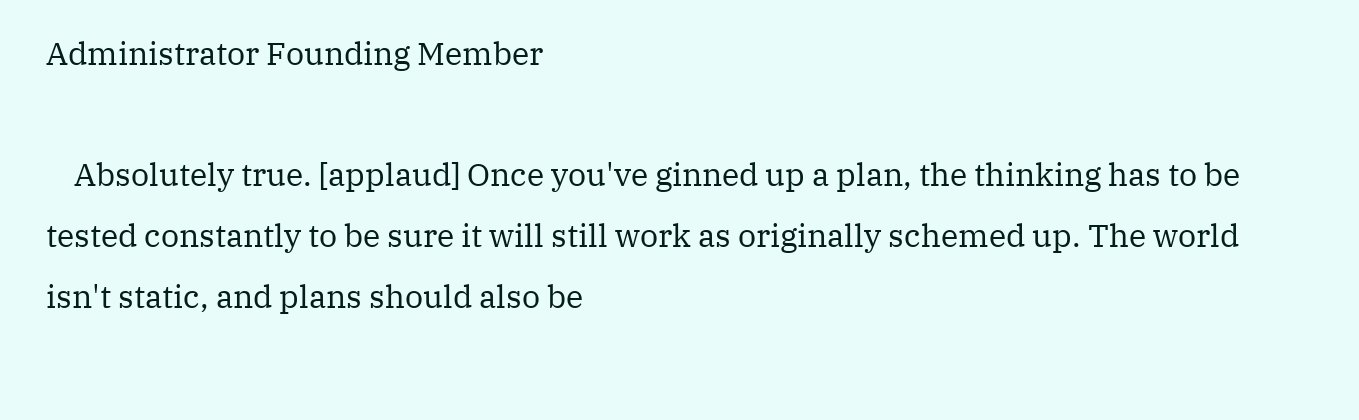Administrator Founding Member

    Absolutely true. [applaud] Once you've ginned up a plan, the thinking has to be tested constantly to be sure it will still work as originally schemed up. The world isn't static, and plans should also be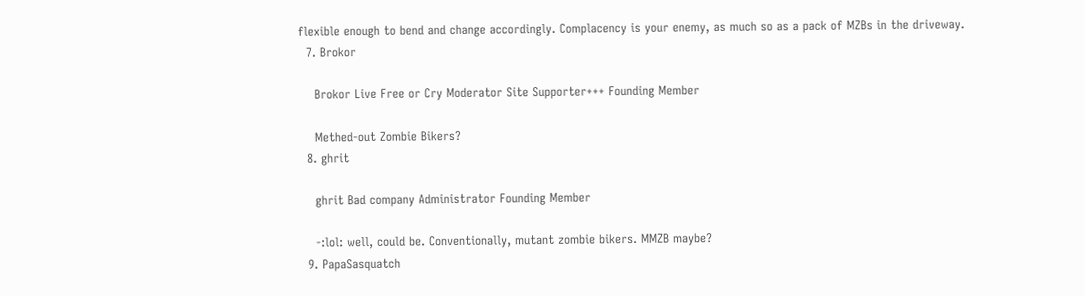flexible enough to bend and change accordingly. Complacency is your enemy, as much so as a pack of MZBs in the driveway.
  7. Brokor

    Brokor Live Free or Cry Moderator Site Supporter+++ Founding Member

    Methed-out Zombie Bikers?
  8. ghrit

    ghrit Bad company Administrator Founding Member

    -:lol: well, could be. Conventionally, mutant zombie bikers. MMZB maybe?
  9. PapaSasquatch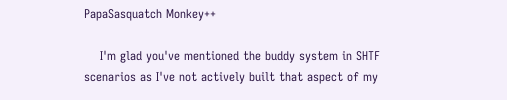PapaSasquatch Monkey++

    I'm glad you've mentioned the buddy system in SHTF scenarios as I've not actively built that aspect of my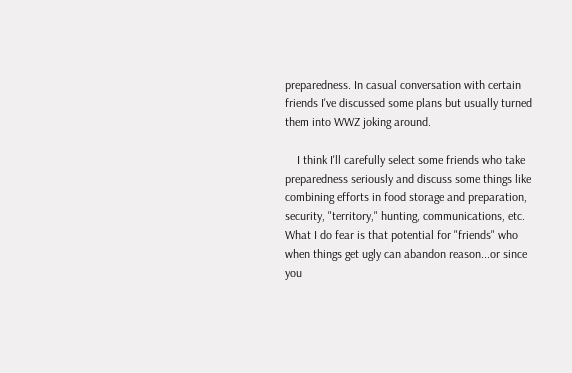preparedness. In casual conversation with certain friends I've discussed some plans but usually turned them into WWZ joking around.

    I think I'll carefully select some friends who take preparedness seriously and discuss some things like combining efforts in food storage and preparation, security, "territory," hunting, communications, etc. What I do fear is that potential for "friends" who when things get ugly can abandon reason...or since you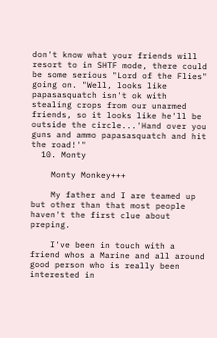don't know what your friends will resort to in SHTF mode, there could be some serious "Lord of the Flies" going on. "Well, looks like papasasquatch isn't ok with stealing crops from our unarmed friends, so it looks like he'll be outside the circle...'Hand over you guns and ammo papasasquatch and hit the road!'"
  10. Monty

    Monty Monkey+++

    My father and I are teamed up but other than that most people haven't the first clue about preping.

    I've been in touch with a friend whos a Marine and all around good person who is really been interested in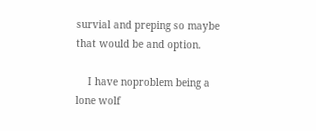survial and preping so maybe that would be and option.

    I have noproblem being a lone wolf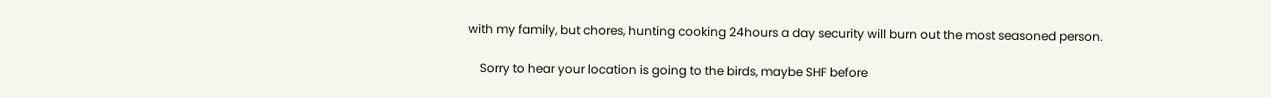with my family, but chores, hunting cooking 24hours a day security will burn out the most seasoned person.

    Sorry to hear your location is going to the birds, maybe SHF before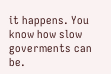it happens. You know how slow goverments can be.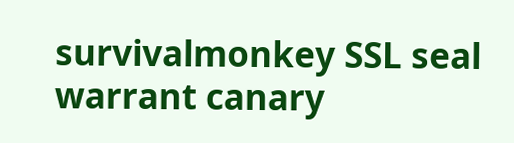survivalmonkey SSL seal warrant canary